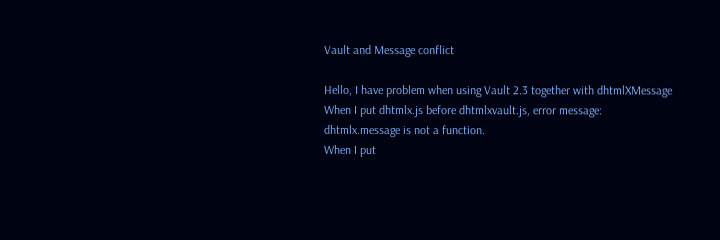Vault and Message conflict

Hello, I have problem when using Vault 2.3 together with dhtmlXMessage
When I put dhtmlx.js before dhtmlxvault.js, error message: dhtmlx.message is not a function.
When I put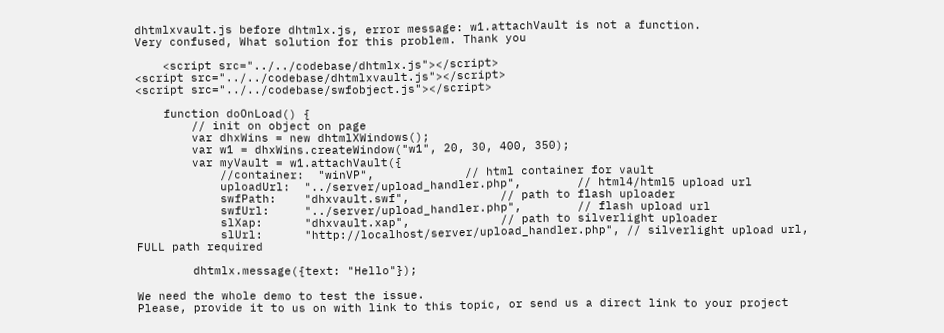dhtmlxvault.js before dhtmlx.js, error message: w1.attachVault is not a function.
Very confused, What solution for this problem. Thank you

    <script src="../../codebase/dhtmlx.js"></script>
<script src="../../codebase/dhtmlxvault.js"></script>
<script src="../../codebase/swfobject.js"></script>

    function doOnLoad() {
        // init on object on page
        var dhxWins = new dhtmlXWindows();
        var w1 = dhxWins.createWindow("w1", 20, 30, 400, 350);
        var myVault = w1.attachVault({
            //container:  "winVP",             // html container for vault
            uploadUrl:  "../server/upload_handler.php",        // html4/html5 upload url
            swfPath:    "dhxvault.swf",             // path to flash uploader
            swfUrl:     "../server/upload_handler.php",        // flash upload url
            slXap:      "dhxvault.xap",             // path to silverlight uploader
            slUrl:      "http://localhost/server/upload_handler.php", // silverlight upload url, FULL path required

        dhtmlx.message({text: "Hello"});

We need the whole demo to test the issue.
Please, provide it to us on with link to this topic, or send us a direct link to your project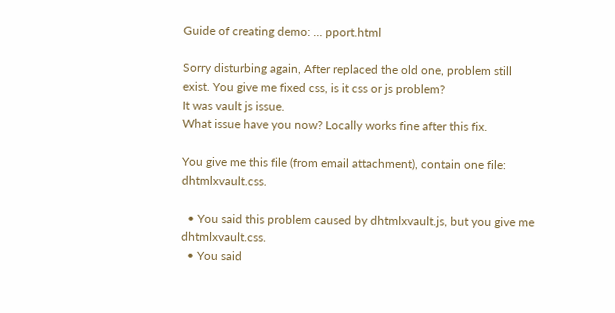Guide of creating demo: … pport.html

Sorry disturbing again, After replaced the old one, problem still exist. You give me fixed css, is it css or js problem?
It was vault js issue.
What issue have you now? Locally works fine after this fix.

You give me this file (from email attachment), contain one file: dhtmlxvault.css.

  • You said this problem caused by dhtmlxvault.js, but you give me dhtmlxvault.css.
  • You said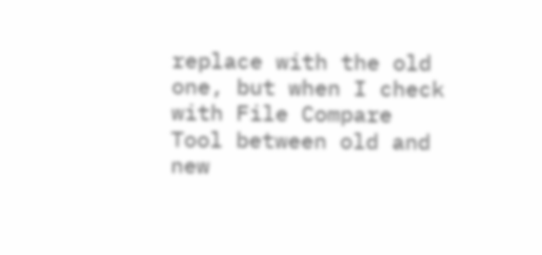replace with the old one, but when I check with File Compare Tool between old and new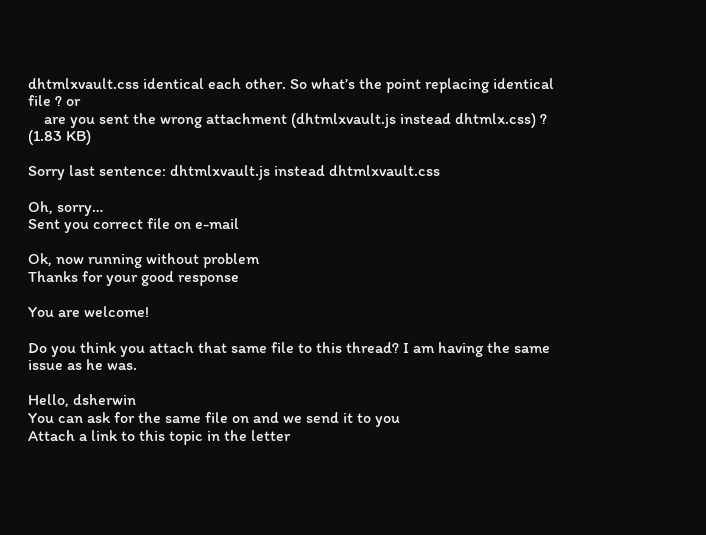dhtmlxvault.css identical each other. So what’s the point replacing identical file ? or
    are you sent the wrong attachment (dhtmlxvault.js instead dhtmlx.css) ? (1.83 KB)

Sorry last sentence: dhtmlxvault.js instead dhtmlxvault.css

Oh, sorry…
Sent you correct file on e-mail

Ok, now running without problem
Thanks for your good response

You are welcome!

Do you think you attach that same file to this thread? I am having the same issue as he was.

Hello, dsherwin
You can ask for the same file on and we send it to you
Attach a link to this topic in the letter